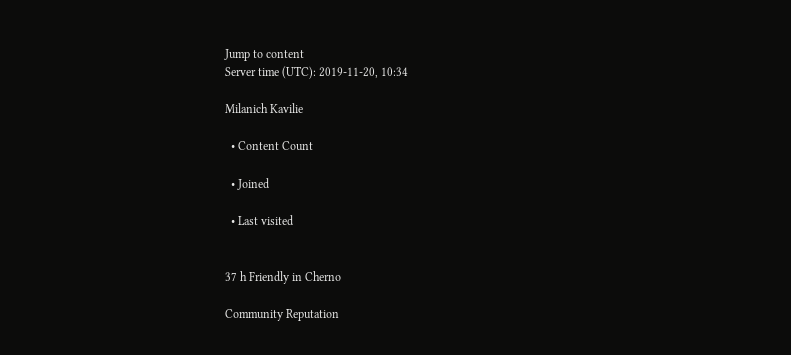Jump to content
Server time (UTC): 2019-11-20, 10:34

Milanich Kavilie

  • Content Count

  • Joined

  • Last visited


37 h Friendly in Cherno

Community Reputation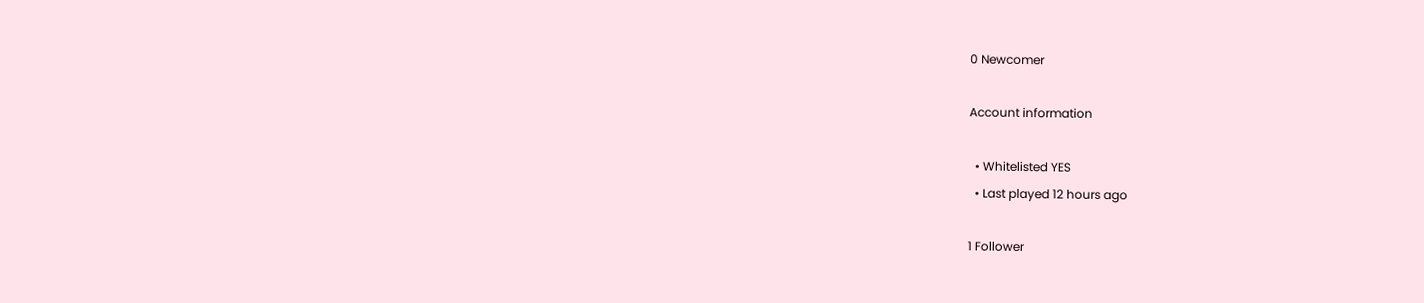0 Newcomer

Account information

  • Whitelisted YES
  • Last played 12 hours ago

1 Follower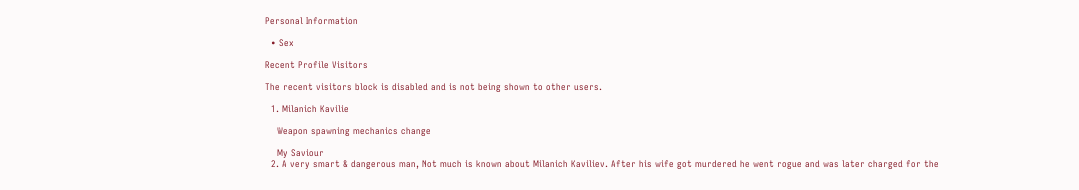Personal Information

  • Sex

Recent Profile Visitors

The recent visitors block is disabled and is not being shown to other users.

  1. Milanich Kavilie

    Weapon spawning mechanics change

    My Saviour
  2. A very smart & dangerous man, Not much is known about Milanich Kaviliev. After his wife got murdered he went rogue and was later charged for the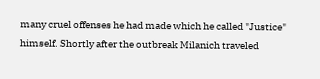many cruel offenses he had made which he called "Justice" himself. Shortly after the outbreak Milanich traveled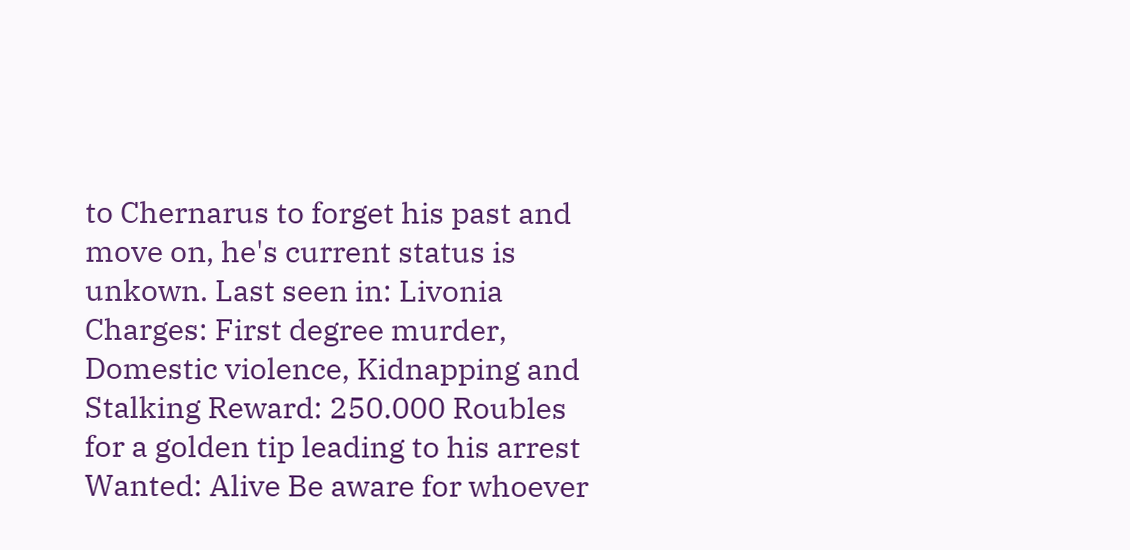to Chernarus to forget his past and move on, he's current status is unkown. Last seen in: Livonia Charges: First degree murder, Domestic violence, Kidnapping and Stalking Reward: 250.000 Roubles for a golden tip leading to his arrest Wanted: Alive Be aware for whoever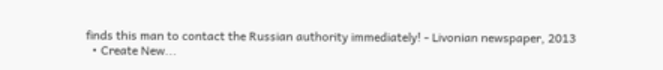finds this man to contact the Russian authority immediately! - Livonian newspaper, 2013
  • Create New...